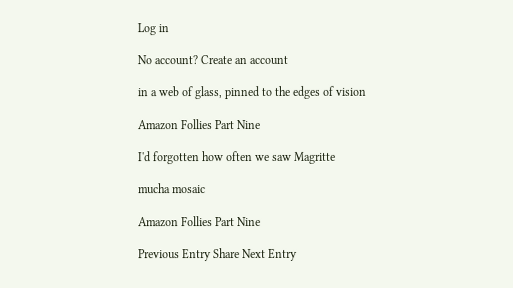Log in

No account? Create an account

in a web of glass, pinned to the edges of vision

Amazon Follies Part Nine

I'd forgotten how often we saw Magritte

mucha mosaic

Amazon Follies Part Nine

Previous Entry Share Next Entry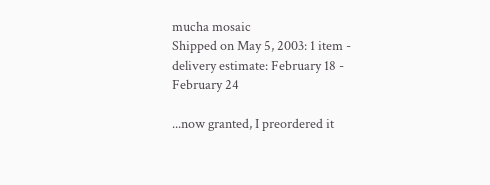mucha mosaic
Shipped on May 5, 2003: 1 item - delivery estimate: February 18 - February 24

...now granted, I preordered it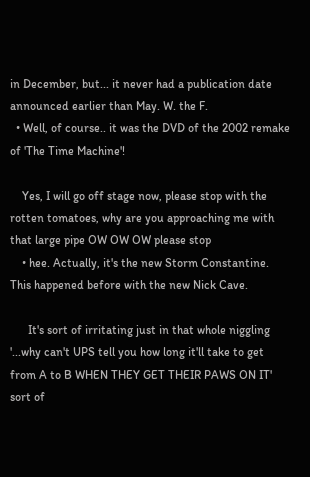in December, but... it never had a publication date announced earlier than May. W. the F.
  • Well, of course.. it was the DVD of the 2002 remake of 'The Time Machine'!

    Yes, I will go off stage now, please stop with the rotten tomatoes, why are you approaching me with that large pipe OW OW OW please stop
    • hee. Actually, it's the new Storm Constantine. This happened before with the new Nick Cave.

      It's sort of irritating just in that whole niggling '...why can't UPS tell you how long it'll take to get from A to B WHEN THEY GET THEIR PAWS ON IT' sort of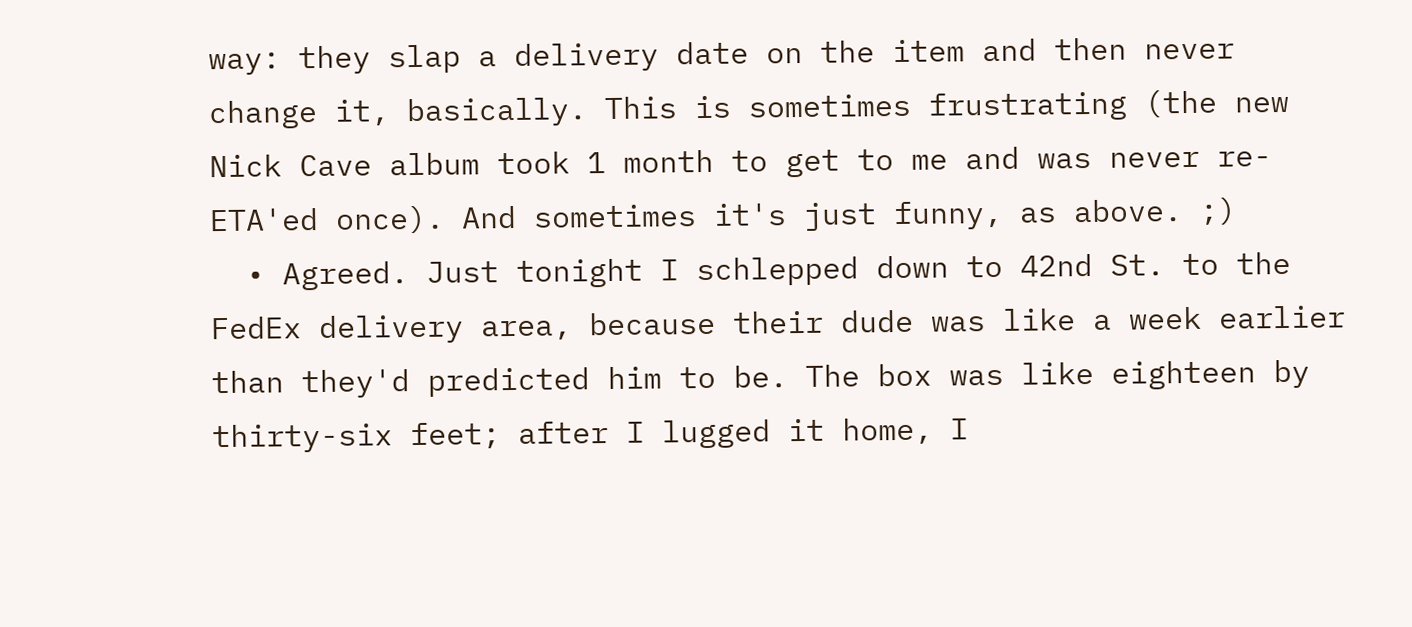way: they slap a delivery date on the item and then never change it, basically. This is sometimes frustrating (the new Nick Cave album took 1 month to get to me and was never re-ETA'ed once). And sometimes it's just funny, as above. ;)
  • Agreed. Just tonight I schlepped down to 42nd St. to the FedEx delivery area, because their dude was like a week earlier than they'd predicted him to be. The box was like eighteen by thirty-six feet; after I lugged it home, I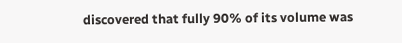discovered that fully 90% of its volume was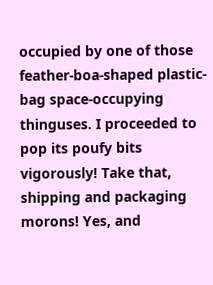occupied by one of those feather-boa-shaped plastic-bag space-occupying thinguses. I proceeded to pop its poufy bits vigorously! Take that, shipping and packaging morons! Yes, and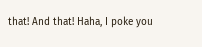that! And that! Haha, I poke you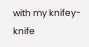with my knifey-knife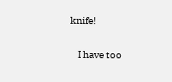knife!

    I have too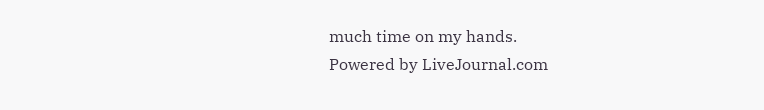much time on my hands.
Powered by LiveJournal.com